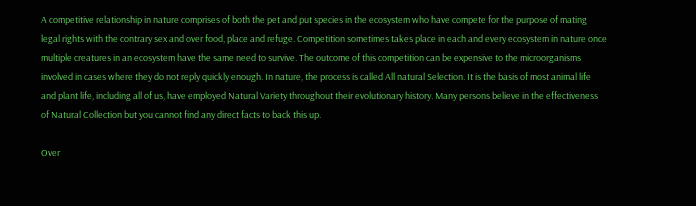A competitive relationship in nature comprises of both the pet and put species in the ecosystem who have compete for the purpose of mating legal rights with the contrary sex and over food, place and refuge. Competition sometimes takes place in each and every ecosystem in nature once multiple creatures in an ecosystem have the same need to survive. The outcome of this competition can be expensive to the microorganisms involved in cases where they do not reply quickly enough. In nature, the process is called All natural Selection. It is the basis of most animal life and plant life, including all of us, have employed Natural Variety throughout their evolutionary history. Many persons believe in the effectiveness of Natural Collection but you cannot find any direct facts to back this up.

Over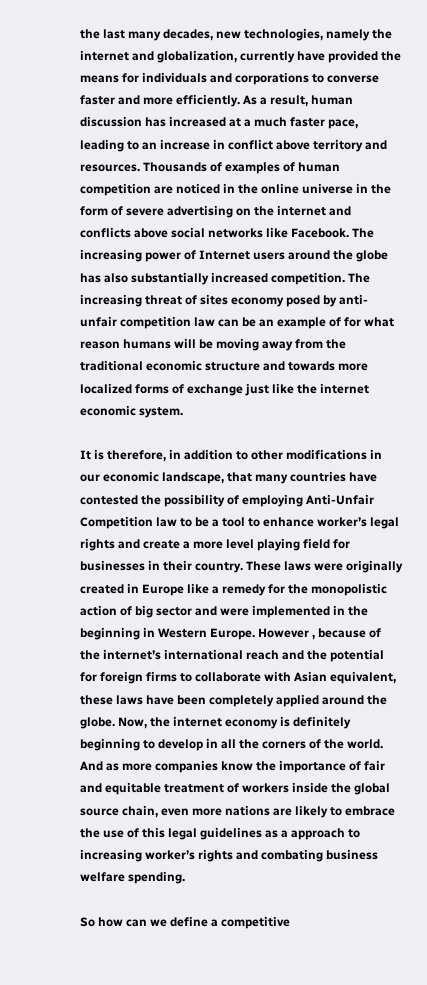the last many decades, new technologies, namely the internet and globalization, currently have provided the means for individuals and corporations to converse faster and more efficiently. As a result, human discussion has increased at a much faster pace, leading to an increase in conflict above territory and resources. Thousands of examples of human competition are noticed in the online universe in the form of severe advertising on the internet and conflicts above social networks like Facebook. The increasing power of Internet users around the globe has also substantially increased competition. The increasing threat of sites economy posed by anti-unfair competition law can be an example of for what reason humans will be moving away from the traditional economic structure and towards more localized forms of exchange just like the internet economic system.

It is therefore, in addition to other modifications in our economic landscape, that many countries have contested the possibility of employing Anti-Unfair Competition law to be a tool to enhance worker’s legal rights and create a more level playing field for businesses in their country. These laws were originally created in Europe like a remedy for the monopolistic action of big sector and were implemented in the beginning in Western Europe. However , because of the internet’s international reach and the potential for foreign firms to collaborate with Asian equivalent, these laws have been completely applied around the globe. Now, the internet economy is definitely beginning to develop in all the corners of the world. And as more companies know the importance of fair and equitable treatment of workers inside the global source chain, even more nations are likely to embrace the use of this legal guidelines as a approach to increasing worker’s rights and combating business welfare spending.

So how can we define a competitive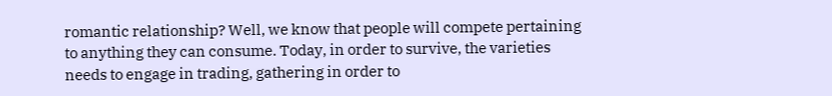romantic relationship? Well, we know that people will compete pertaining to anything they can consume. Today, in order to survive, the varieties needs to engage in trading, gathering in order to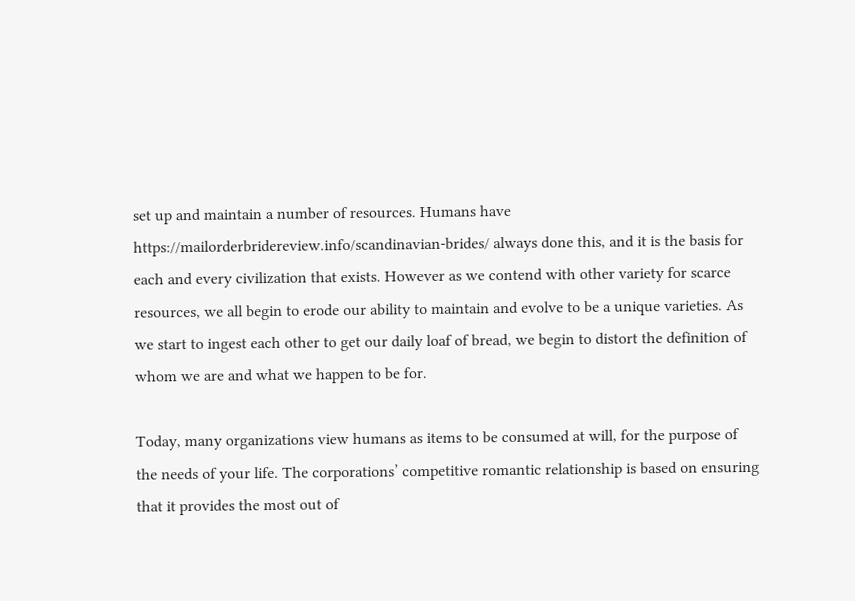set up and maintain a number of resources. Humans have https://mailorderbridereview.info/scandinavian-brides/ always done this, and it is the basis for each and every civilization that exists. However as we contend with other variety for scarce resources, we all begin to erode our ability to maintain and evolve to be a unique varieties. As we start to ingest each other to get our daily loaf of bread, we begin to distort the definition of whom we are and what we happen to be for.

Today, many organizations view humans as items to be consumed at will, for the purpose of the needs of your life. The corporations’ competitive romantic relationship is based on ensuring that it provides the most out of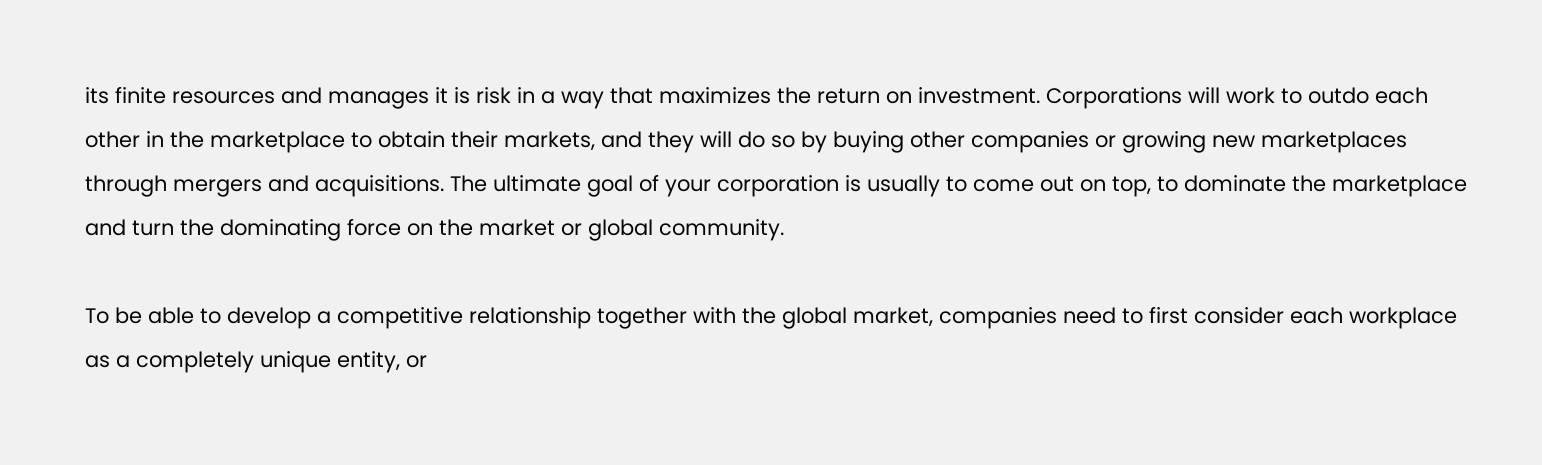its finite resources and manages it is risk in a way that maximizes the return on investment. Corporations will work to outdo each other in the marketplace to obtain their markets, and they will do so by buying other companies or growing new marketplaces through mergers and acquisitions. The ultimate goal of your corporation is usually to come out on top, to dominate the marketplace and turn the dominating force on the market or global community.

To be able to develop a competitive relationship together with the global market, companies need to first consider each workplace as a completely unique entity, or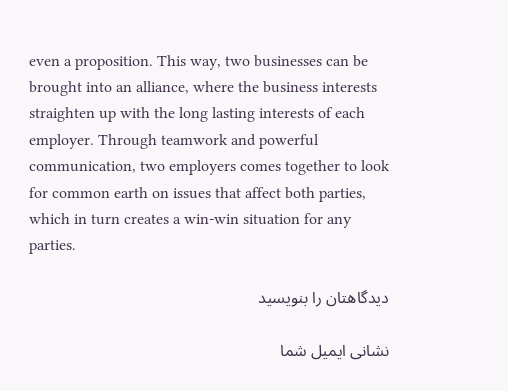even a proposition. This way, two businesses can be brought into an alliance, where the business interests straighten up with the long lasting interests of each employer. Through teamwork and powerful communication, two employers comes together to look for common earth on issues that affect both parties, which in turn creates a win-win situation for any parties.

دیدگاهتان را بنویسید

نشانی ایمیل شما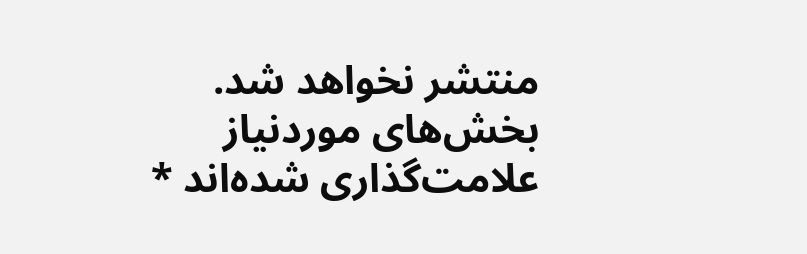منتشر نخواهد شد. بخش‌های موردنیاز علامت‌گذاری شده‌اند *